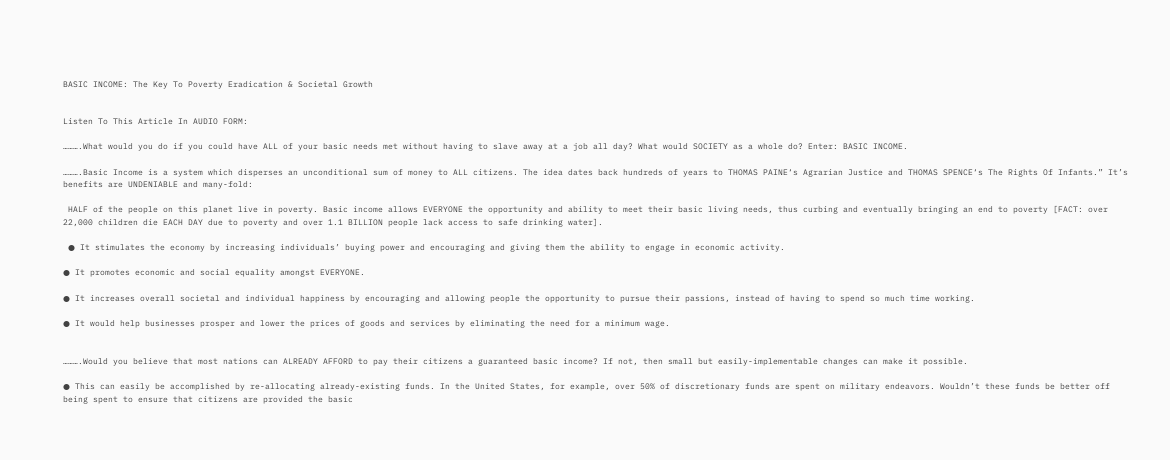BASIC INCOME: The Key To Poverty Eradication & Societal Growth


Listen To This Article In AUDIO FORM:

……….What would you do if you could have ALL of your basic needs met without having to slave away at a job all day? What would SOCIETY as a whole do? Enter: BASIC INCOME.

……….Basic Income is a system which disperses an unconditional sum of money to ALL citizens. The idea dates back hundreds of years to THOMAS PAINE‘s Agrarian Justice and THOMAS SPENCE‘s The Rights Of Infants.” It’s benefits are UNDENIABLE and many-fold:

 HALF of the people on this planet live in poverty. Basic income allows EVERYONE the opportunity and ability to meet their basic living needs, thus curbing and eventually bringing an end to poverty [FACT: over 22,000 children die EACH DAY due to poverty and over 1.1 BILLION people lack access to safe drinking water].

 ● It stimulates the economy by increasing individuals’ buying power and encouraging and giving them the ability to engage in economic activity.

● It promotes economic and social equality amongst EVERYONE.

● It increases overall societal and individual happiness by encouraging and allowing people the opportunity to pursue their passions, instead of having to spend so much time working.

● It would help businesses prosper and lower the prices of goods and services by eliminating the need for a minimum wage.


……….Would you believe that most nations can ALREADY AFFORD to pay their citizens a guaranteed basic income? If not, then small but easily-implementable changes can make it possible.

● This can easily be accomplished by re-allocating already-existing funds. In the United States, for example, over 50% of discretionary funds are spent on military endeavors. Wouldn’t these funds be better off being spent to ensure that citizens are provided the basic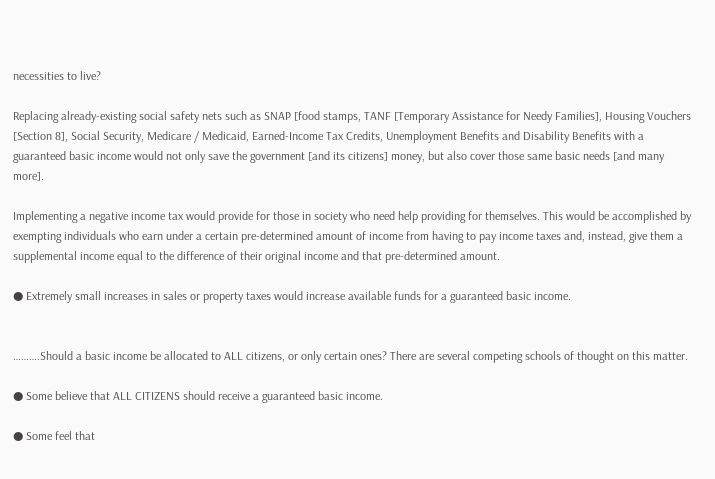necessities to live?

Replacing already-existing social safety nets such as SNAP [food stamps, TANF [Temporary Assistance for Needy Families], Housing Vouchers [Section 8], Social Security, Medicare / Medicaid, Earned-Income Tax Credits, Unemployment Benefits and Disability Benefits with a guaranteed basic income would not only save the government [and its citizens] money, but also cover those same basic needs [and many more].

Implementing a negative income tax would provide for those in society who need help providing for themselves. This would be accomplished by exempting individuals who earn under a certain pre-determined amount of income from having to pay income taxes and, instead, give them a supplemental income equal to the difference of their original income and that pre-determined amount.

● Extremely small increases in sales or property taxes would increase available funds for a guaranteed basic income.


……….Should a basic income be allocated to ALL citizens, or only certain ones? There are several competing schools of thought on this matter.

● Some believe that ALL CITIZENS should receive a guaranteed basic income.

● Some feel that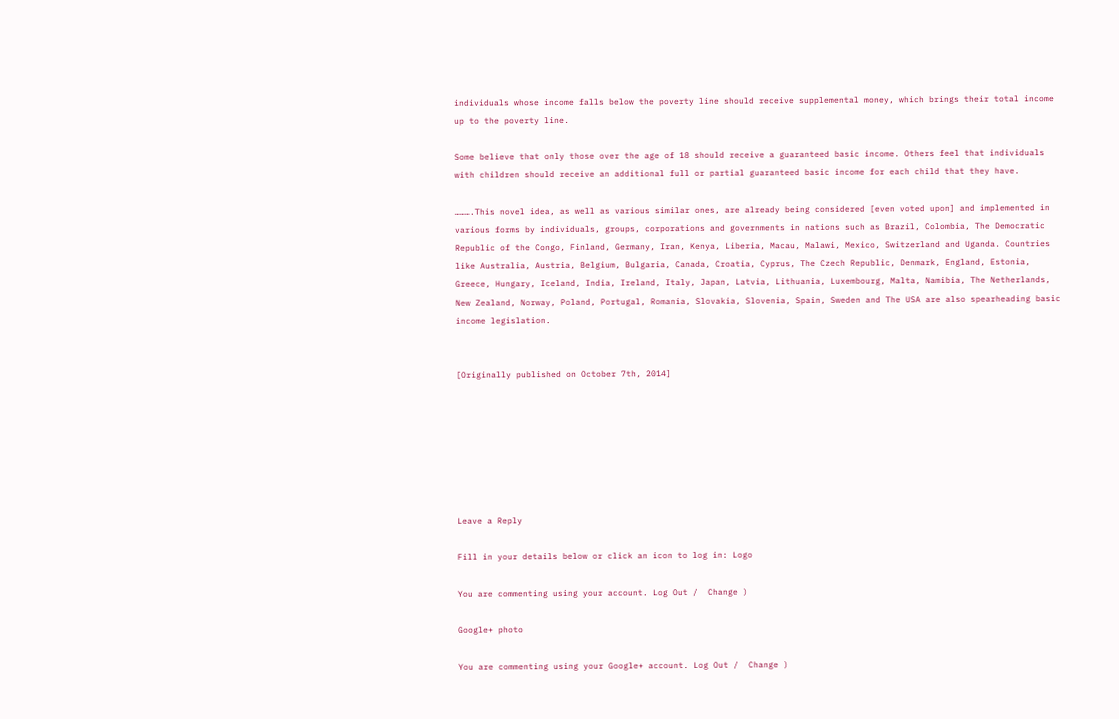individuals whose income falls below the poverty line should receive supplemental money, which brings their total income up to the poverty line.

Some believe that only those over the age of 18 should receive a guaranteed basic income. Others feel that individuals with children should receive an additional full or partial guaranteed basic income for each child that they have.

……….This novel idea, as well as various similar ones, are already being considered [even voted upon] and implemented in various forms by individuals, groups, corporations and governments in nations such as Brazil, Colombia, The Democratic Republic of the Congo, Finland, Germany, Iran, Kenya, Liberia, Macau, Malawi, Mexico, Switzerland and Uganda. Countries like Australia, Austria, Belgium, Bulgaria, Canada, Croatia, Cyprus, The Czech Republic, Denmark, England, Estonia, Greece, Hungary, Iceland, India, Ireland, Italy, Japan, Latvia, Lithuania, Luxembourg, Malta, Namibia, The Netherlands, New Zealand, Norway, Poland, Portugal, Romania, Slovakia, Slovenia, Spain, Sweden and The USA are also spearheading basic income legislation.


[Originally published on October 7th, 2014]







Leave a Reply

Fill in your details below or click an icon to log in: Logo

You are commenting using your account. Log Out /  Change )

Google+ photo

You are commenting using your Google+ account. Log Out /  Change )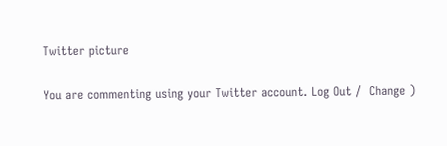Twitter picture

You are commenting using your Twitter account. Log Out /  Change )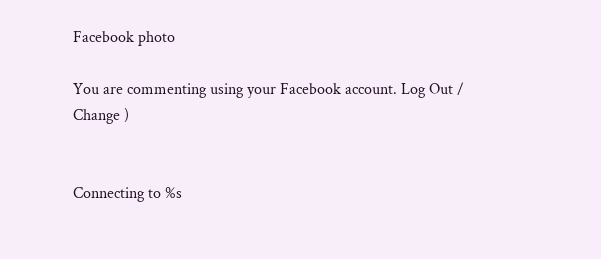Facebook photo

You are commenting using your Facebook account. Log Out /  Change )


Connecting to %s